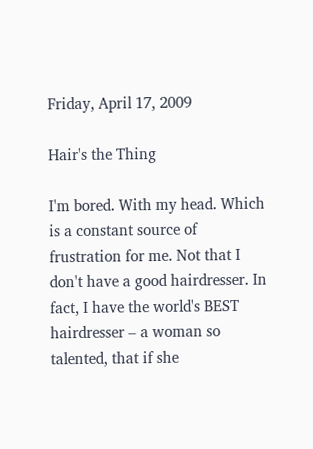Friday, April 17, 2009

Hair's the Thing

I'm bored. With my head. Which is a constant source of frustration for me. Not that I don't have a good hairdresser. In fact, I have the world's BEST hairdresser – a woman so talented, that if she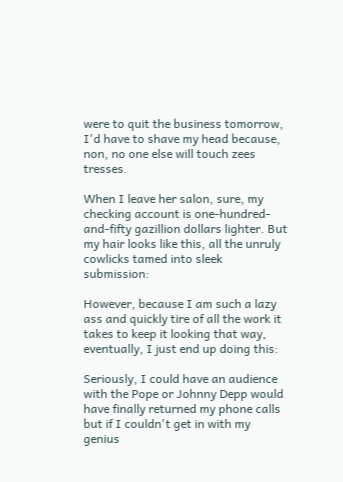were to quit the business tomorrow, I'd have to shave my head because, non, no one else will touch zees tresses.

When I leave her salon, sure, my checking account is one-hundred-and-fifty gazillion dollars lighter. But my hair looks like this, all the unruly cowlicks tamed into sleek submission:

However, because I am such a lazy ass and quickly tire of all the work it takes to keep it looking that way, eventually, I just end up doing this:

Seriously, I could have an audience with the Pope or Johnny Depp would have finally returned my phone calls but if I couldn't get in with my genius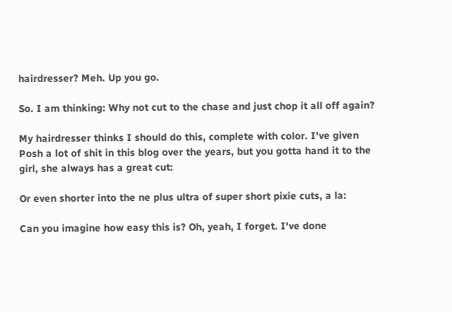hairdresser? Meh. Up you go.

So. I am thinking: Why not cut to the chase and just chop it all off again?

My hairdresser thinks I should do this, complete with color. I've given Posh a lot of shit in this blog over the years, but you gotta hand it to the girl, she always has a great cut:

Or even shorter into the ne plus ultra of super short pixie cuts, a la:

Can you imagine how easy this is? Oh, yeah, I forget. I've done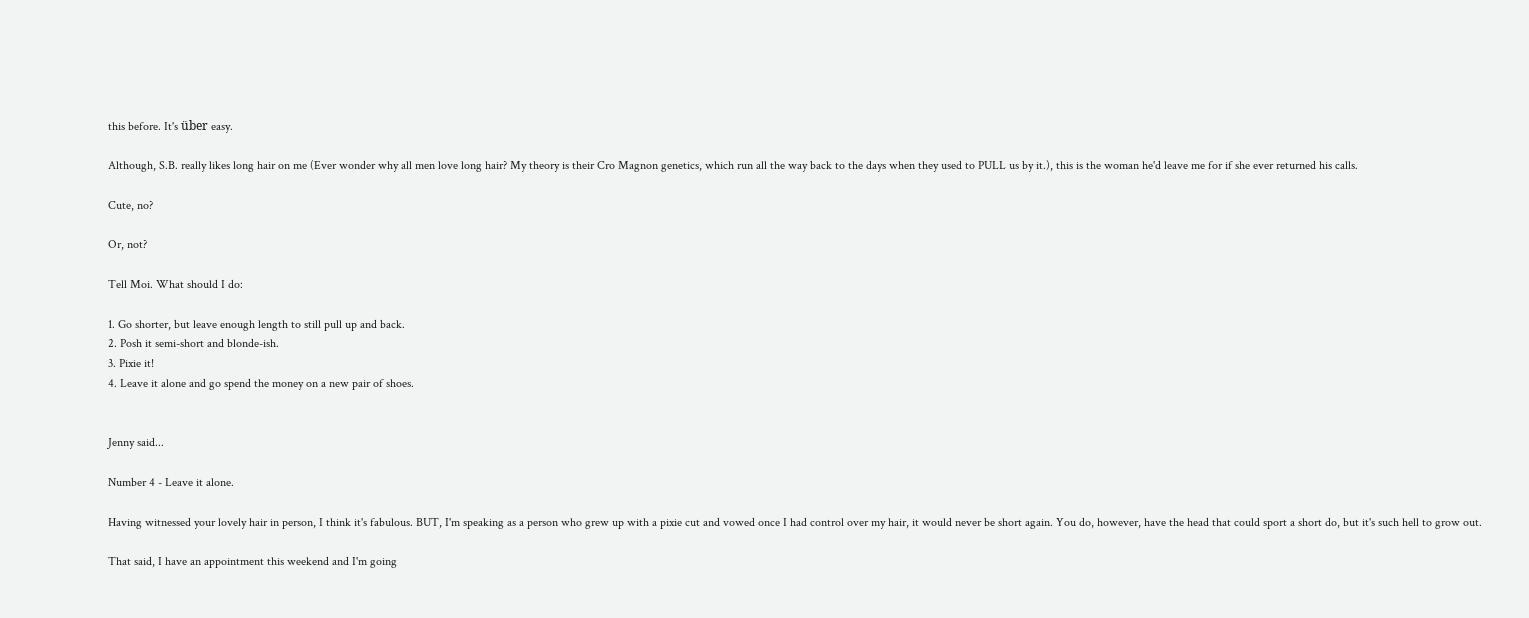this before. It's über easy.

Although, S.B. really likes long hair on me (Ever wonder why all men love long hair? My theory is their Cro Magnon genetics, which run all the way back to the days when they used to PULL us by it.), this is the woman he'd leave me for if she ever returned his calls.

Cute, no?

Or, not?

Tell Moi. What should I do:

1. Go shorter, but leave enough length to still pull up and back.
2. Posh it semi-short and blonde-ish.
3. Pixie it!
4. Leave it alone and go spend the money on a new pair of shoes.


Jenny said...

Number 4 - Leave it alone.

Having witnessed your lovely hair in person, I think it's fabulous. BUT, I'm speaking as a person who grew up with a pixie cut and vowed once I had control over my hair, it would never be short again. You do, however, have the head that could sport a short do, but it's such hell to grow out.

That said, I have an appointment this weekend and I'm going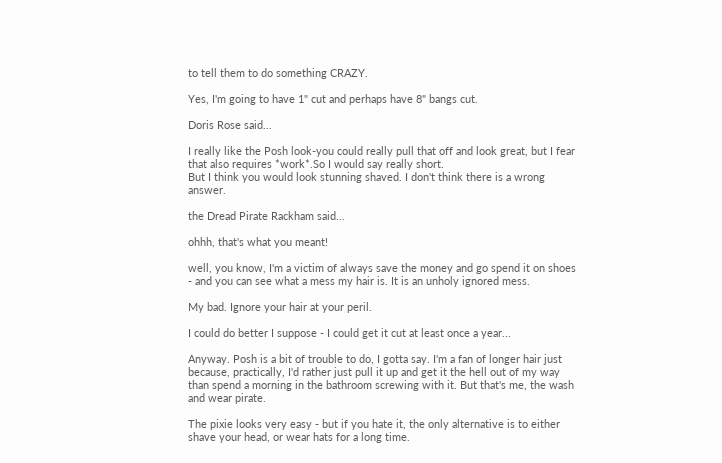to tell them to do something CRAZY.

Yes, I'm going to have 1" cut and perhaps have 8" bangs cut.

Doris Rose said...

I really like the Posh look-you could really pull that off and look great, but I fear that also requires *work*.So I would say really short.
But I think you would look stunning shaved. I don't think there is a wrong answer.

the Dread Pirate Rackham said...

ohhh, that's what you meant!

well, you know, I'm a victim of always save the money and go spend it on shoes - and you can see what a mess my hair is. It is an unholy ignored mess.

My bad. Ignore your hair at your peril.

I could do better I suppose - I could get it cut at least once a year...

Anyway. Posh is a bit of trouble to do, I gotta say. I'm a fan of longer hair just because, practically, I'd rather just pull it up and get it the hell out of my way than spend a morning in the bathroom screwing with it. But that's me, the wash and wear pirate.

The pixie looks very easy - but if you hate it, the only alternative is to either shave your head, or wear hats for a long time.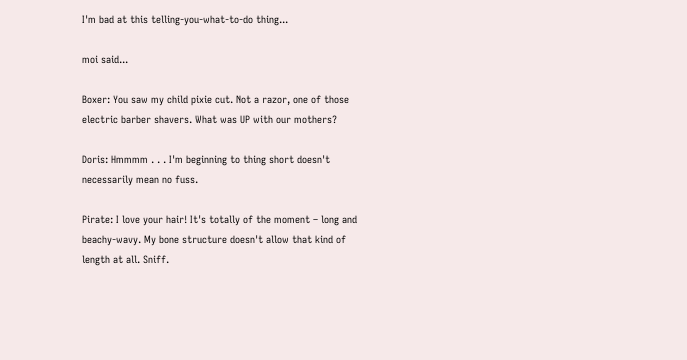I'm bad at this telling-you-what-to-do thing...

moi said...

Boxer: You saw my child pixie cut. Not a razor, one of those electric barber shavers. What was UP with our mothers?

Doris: Hmmmm . . . I'm beginning to thing short doesn't necessarily mean no fuss.

Pirate: I love your hair! It's totally of the moment – long and beachy-wavy. My bone structure doesn't allow that kind of length at all. Sniff.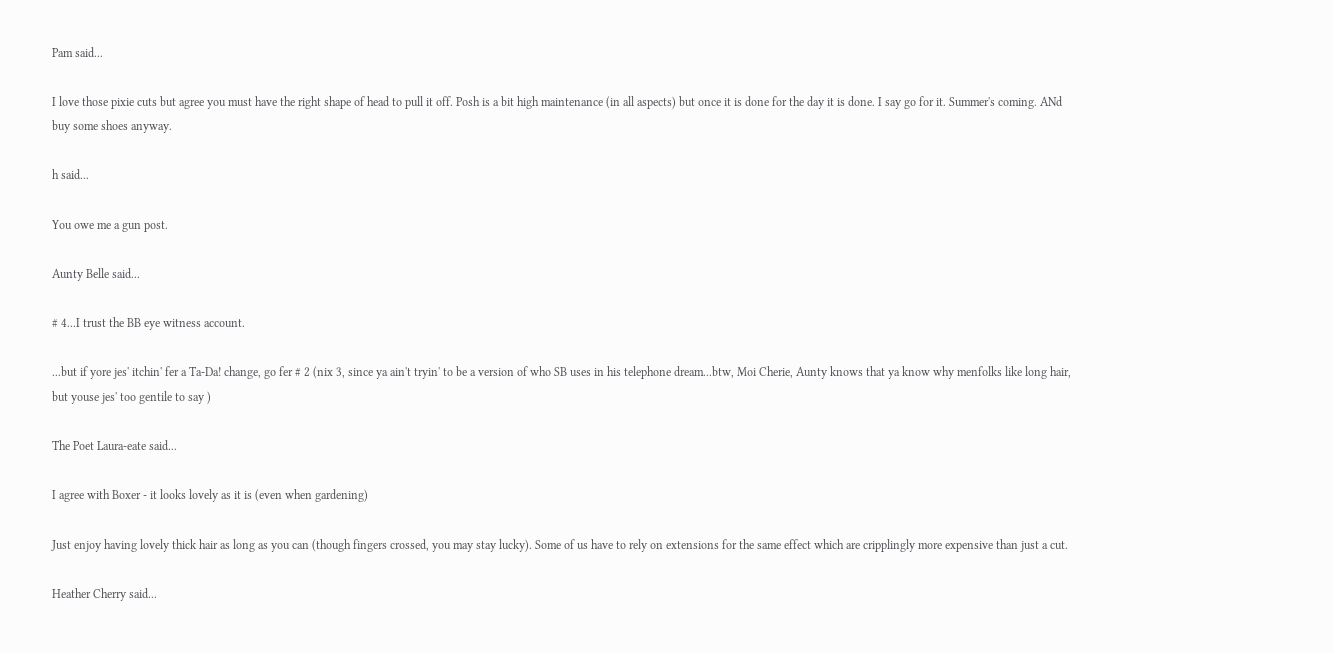Pam said...

I love those pixie cuts but agree you must have the right shape of head to pull it off. Posh is a bit high maintenance (in all aspects) but once it is done for the day it is done. I say go for it. Summer's coming. ANd buy some shoes anyway.

h said...

You owe me a gun post.

Aunty Belle said...

# 4...I trust the BB eye witness account.

...but if yore jes' itchin' fer a Ta-Da! change, go fer # 2 (nix 3, since ya ain't tryin' to be a version of who SB uses in his telephone dream...btw, Moi Cherie, Aunty knows that ya know why menfolks like long hair, but youse jes' too gentile to say )

The Poet Laura-eate said...

I agree with Boxer - it looks lovely as it is (even when gardening)

Just enjoy having lovely thick hair as long as you can (though fingers crossed, you may stay lucky). Some of us have to rely on extensions for the same effect which are cripplingly more expensive than just a cut.

Heather Cherry said...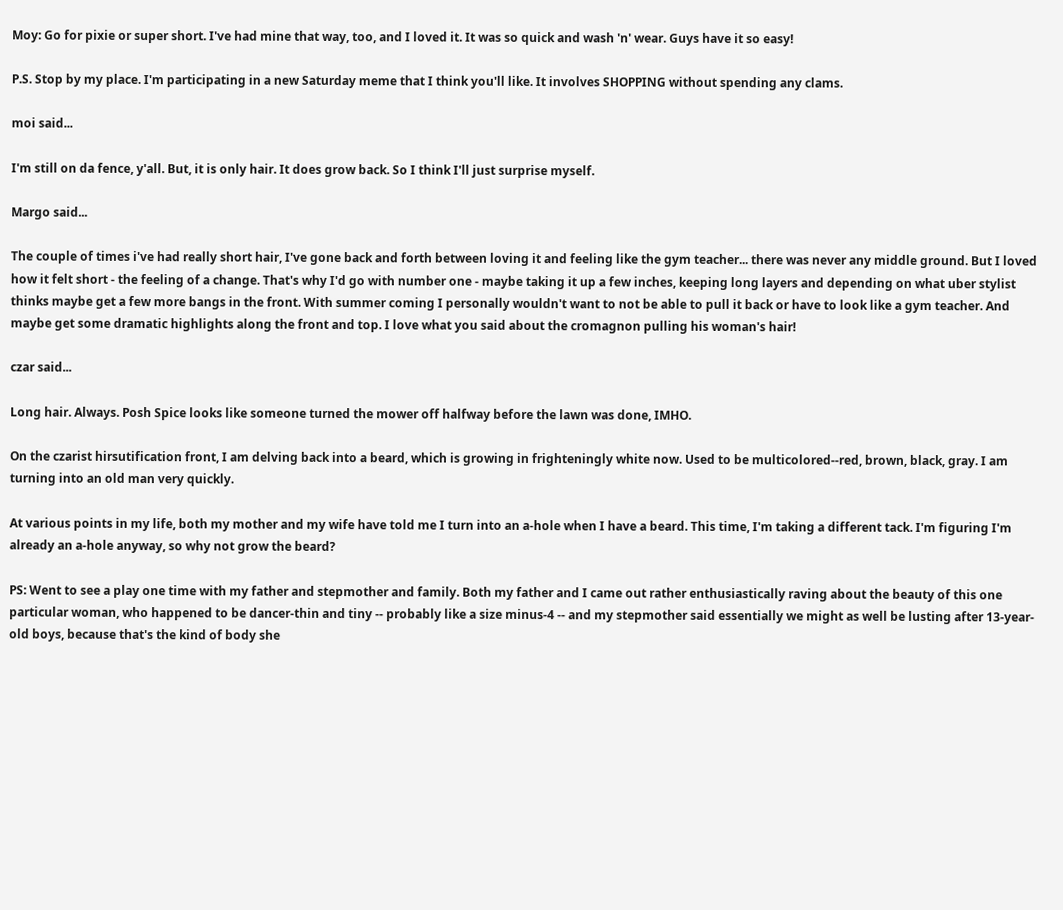Moy: Go for pixie or super short. I've had mine that way, too, and I loved it. It was so quick and wash 'n' wear. Guys have it so easy!

P.S. Stop by my place. I'm participating in a new Saturday meme that I think you'll like. It involves SHOPPING without spending any clams.

moi said...

I'm still on da fence, y'all. But, it is only hair. It does grow back. So I think I'll just surprise myself.

Margo said...

The couple of times i've had really short hair, I've gone back and forth between loving it and feeling like the gym teacher... there was never any middle ground. But I loved how it felt short - the feeling of a change. That's why I'd go with number one - maybe taking it up a few inches, keeping long layers and depending on what uber stylist thinks maybe get a few more bangs in the front. With summer coming I personally wouldn't want to not be able to pull it back or have to look like a gym teacher. And maybe get some dramatic highlights along the front and top. I love what you said about the cromagnon pulling his woman's hair!

czar said...

Long hair. Always. Posh Spice looks like someone turned the mower off halfway before the lawn was done, IMHO.

On the czarist hirsutification front, I am delving back into a beard, which is growing in frighteningly white now. Used to be multicolored--red, brown, black, gray. I am turning into an old man very quickly.

At various points in my life, both my mother and my wife have told me I turn into an a-hole when I have a beard. This time, I'm taking a different tack. I'm figuring I'm already an a-hole anyway, so why not grow the beard?

PS: Went to see a play one time with my father and stepmother and family. Both my father and I came out rather enthusiastically raving about the beauty of this one particular woman, who happened to be dancer-thin and tiny -- probably like a size minus-4 -- and my stepmother said essentially we might as well be lusting after 13-year-old boys, because that's the kind of body she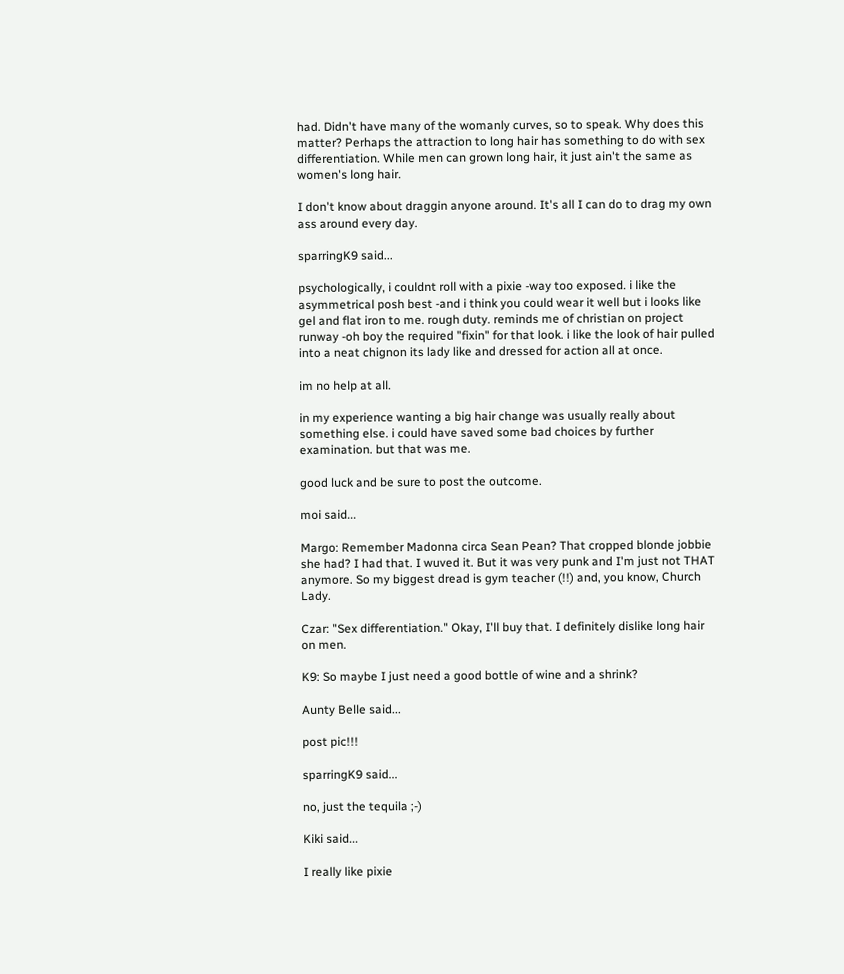had. Didn't have many of the womanly curves, so to speak. Why does this matter? Perhaps the attraction to long hair has something to do with sex differentiation. While men can grown long hair, it just ain't the same as women's long hair.

I don't know about draggin anyone around. It's all I can do to drag my own ass around every day.

sparringK9 said...

psychologically, i couldnt roll with a pixie -way too exposed. i like the asymmetrical posh best -and i think you could wear it well but i looks like gel and flat iron to me. rough duty. reminds me of christian on project runway -oh boy the required "fixin" for that look. i like the look of hair pulled into a neat chignon its lady like and dressed for action all at once.

im no help at all.

in my experience wanting a big hair change was usually really about something else. i could have saved some bad choices by further examination. but that was me.

good luck and be sure to post the outcome.

moi said...

Margo: Remember Madonna circa Sean Pean? That cropped blonde jobbie she had? I had that. I wuved it. But it was very punk and I'm just not THAT anymore. So my biggest dread is gym teacher (!!) and, you know, Church Lady.

Czar: "Sex differentiation." Okay, I'll buy that. I definitely dislike long hair on men.

K9: So maybe I just need a good bottle of wine and a shrink?

Aunty Belle said...

post pic!!!

sparringK9 said...

no, just the tequila ;-)

Kiki said...

I really like pixie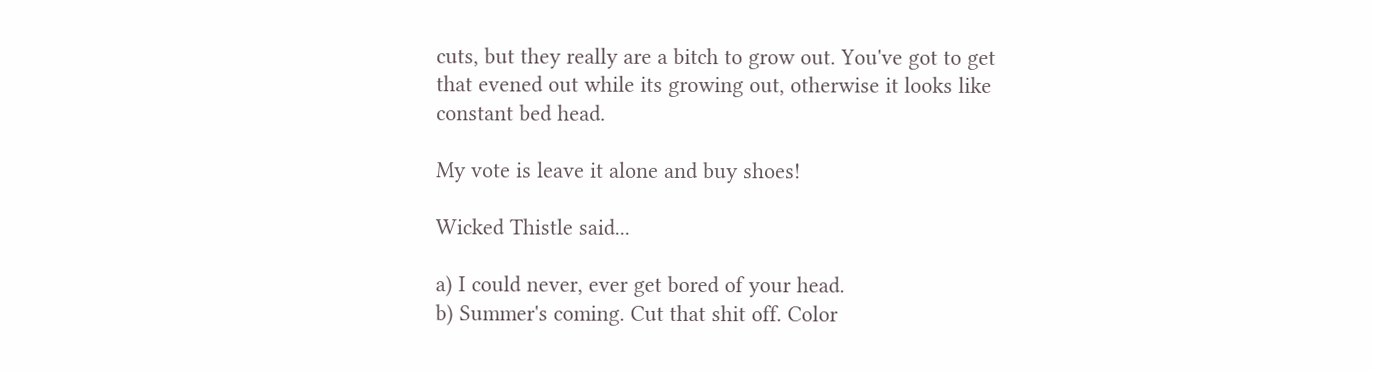cuts, but they really are a bitch to grow out. You've got to get that evened out while its growing out, otherwise it looks like constant bed head.

My vote is leave it alone and buy shoes!

Wicked Thistle said...

a) I could never, ever get bored of your head.
b) Summer's coming. Cut that shit off. Color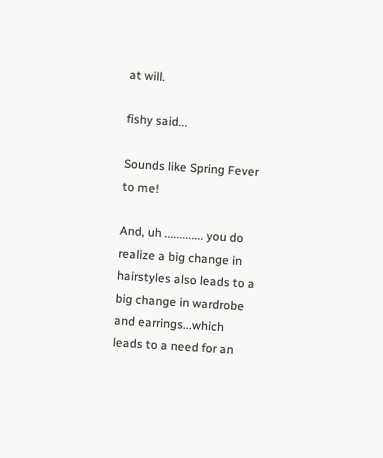at will.

fishy said...

Sounds like Spring Fever to me!

And, uh ............. you do realize a big change in hairstyles also leads to a big change in wardrobe and earrings...which leads to a need for an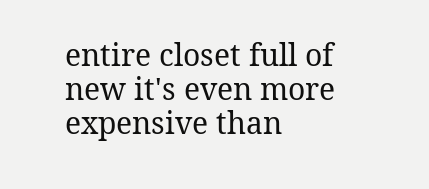entire closet full of new it's even more expensive than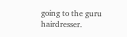going to the guru hairdresser.